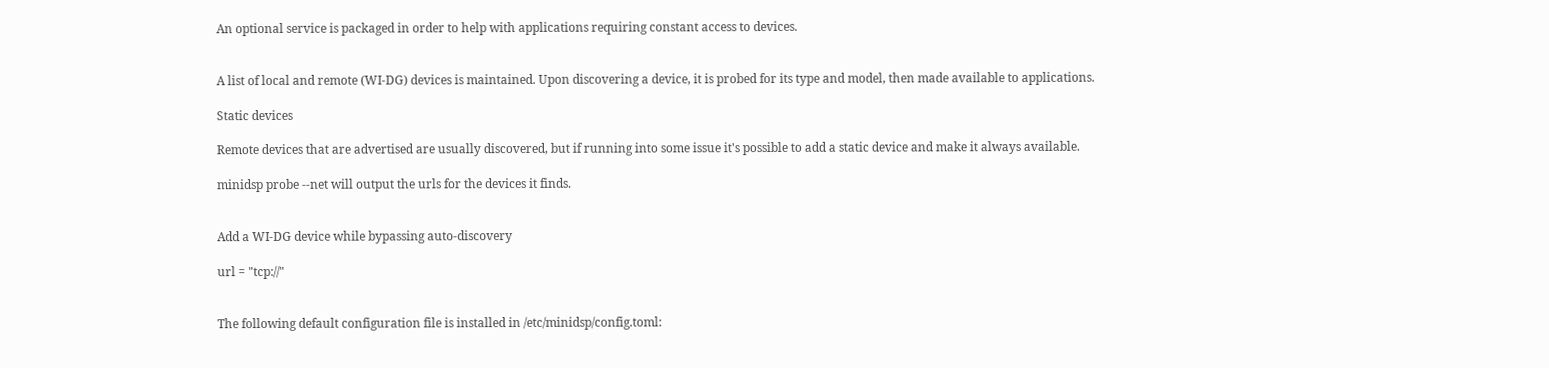An optional service is packaged in order to help with applications requiring constant access to devices.


A list of local and remote (WI-DG) devices is maintained. Upon discovering a device, it is probed for its type and model, then made available to applications.

Static devices

Remote devices that are advertised are usually discovered, but if running into some issue it's possible to add a static device and make it always available.

minidsp probe --net will output the urls for the devices it finds.


Add a WI-DG device while bypassing auto-discovery

url = "tcp://"


The following default configuration file is installed in /etc/minidsp/config.toml: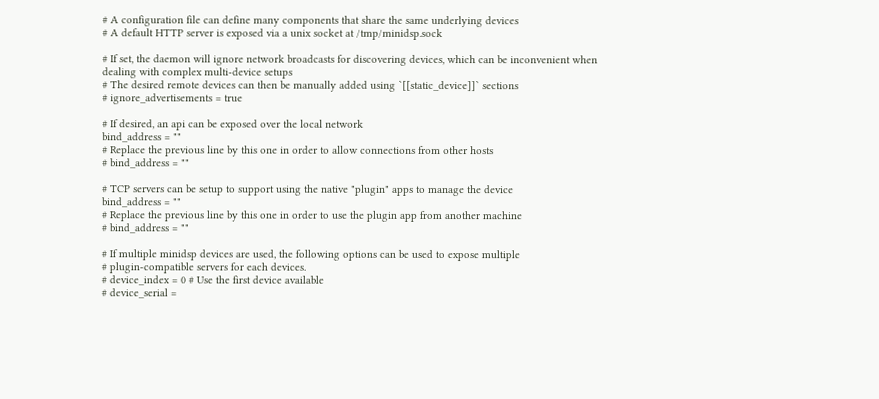# A configuration file can define many components that share the same underlying devices
# A default HTTP server is exposed via a unix socket at /tmp/minidsp.sock

# If set, the daemon will ignore network broadcasts for discovering devices, which can be inconvenient when dealing with complex multi-device setups
# The desired remote devices can then be manually added using `[[static_device]]` sections
# ignore_advertisements = true

# If desired, an api can be exposed over the local network
bind_address = ""
# Replace the previous line by this one in order to allow connections from other hosts
# bind_address = ""

# TCP servers can be setup to support using the native "plugin" apps to manage the device
bind_address = ""
# Replace the previous line by this one in order to use the plugin app from another machine
# bind_address = ""

# If multiple minidsp devices are used, the following options can be used to expose multiple
# plugin-compatible servers for each devices.
# device_index = 0 # Use the first device available
# device_serial =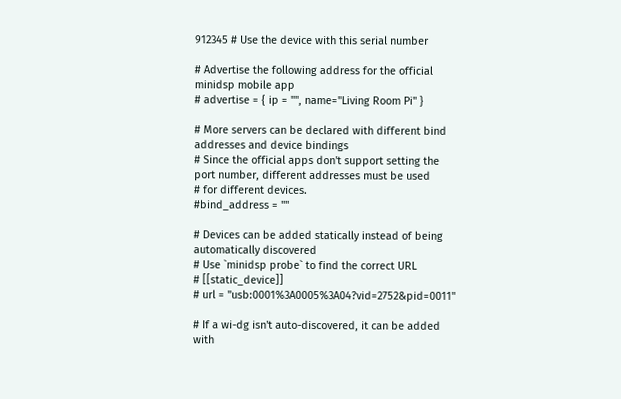912345 # Use the device with this serial number

# Advertise the following address for the official minidsp mobile app
# advertise = { ip = "", name="Living Room Pi" }

# More servers can be declared with different bind addresses and device bindings
# Since the official apps don't support setting the port number, different addresses must be used
# for different devices.
#bind_address = ""

# Devices can be added statically instead of being automatically discovered
# Use `minidsp probe` to find the correct URL
# [[static_device]]
# url = "usb:0001%3A0005%3A04?vid=2752&pid=0011"

# If a wi-dg isn't auto-discovered, it can be added with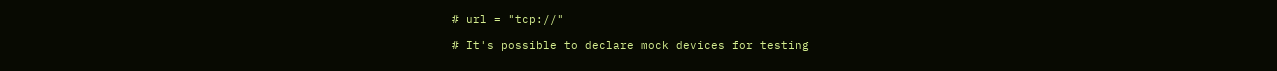# url = "tcp://"

# It's possible to declare mock devices for testing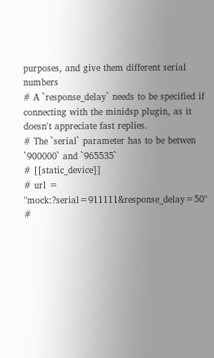purposes, and give them different serial numbers
# A `response_delay` needs to be specified if connecting with the minidsp plugin, as it doesn't appreciate fast replies.
# The `serial` parameter has to be betwen `900000` and `965535`
# [[static_device]]
# url = "mock:?serial=911111&response_delay=50"
#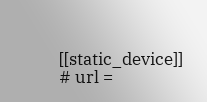[[static_device]]
# url =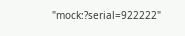"mock:?serial=922222"